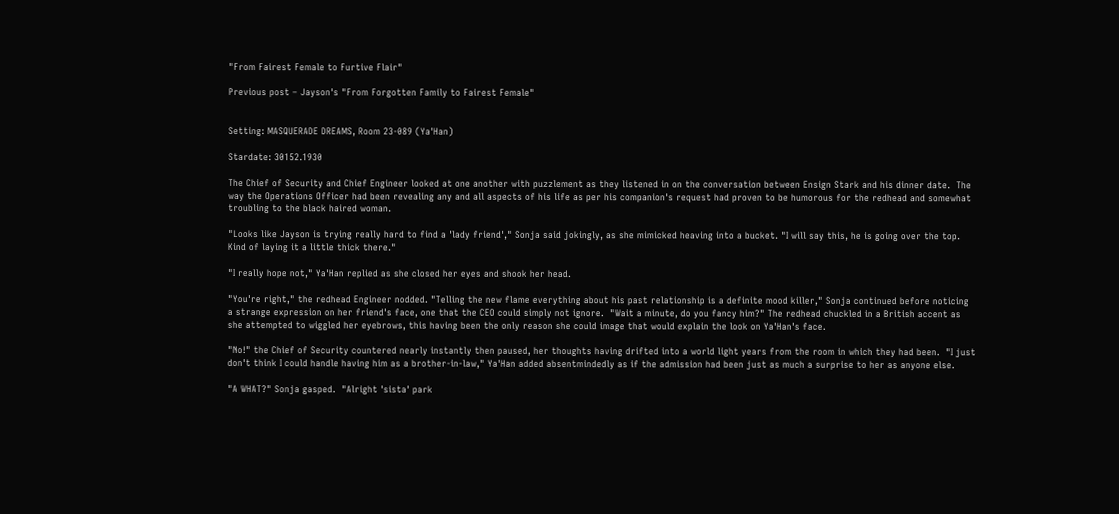"From Fairest Female to Furtive Flair"

Previous post – Jayson's "From Forgotten Family to Fairest Female"


Setting: MASQUERADE DREAMS, Room 23-089 (Ya'Han)

Stardate: 30152.1930

The Chief of Security and Chief Engineer looked at one another with puzzlement as they listened in on the conversation between Ensign Stark and his dinner date.  The way the Operations Officer had been revealing any and all aspects of his life as per his companion's request had proven to be humorous for the redhead and somewhat troubling to the black haired woman.

"Looks like Jayson is trying really hard to find a 'lady friend'," Sonja said jokingly, as she mimicked heaving into a bucket. "I will say this, he is going over the top.  Kind of laying it a little thick there."

"I really hope not," Ya'Han replied as she closed her eyes and shook her head.

"You're right," the redhead Engineer nodded. "Telling the new flame everything about his past relationship is a definite mood killer," Sonja continued before noticing a strange expression on her friend's face, one that the CEO could simply not ignore.  "Wait a minute, do you fancy him?" The redhead chuckled in a British accent as she attempted to wiggled her eyebrows, this having been the only reason she could image that would explain the look on Ya'Han's face.

"No!" the Chief of Security countered nearly instantly then paused, her thoughts having drifted into a world light years from the room in which they had been.  "I just don't think I could handle having him as a brother-in-law," Ya'Han added absentmindedly as if the admission had been just as much a surprise to her as anyone else.

"A WHAT?" Sonja gasped.  "Alright 'sista' park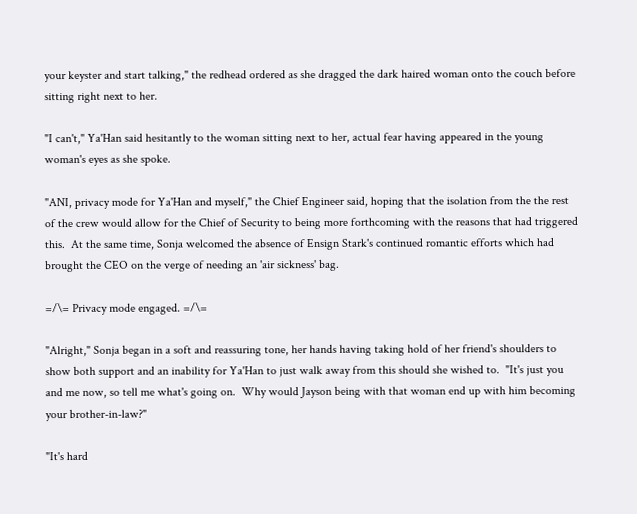your keyster and start talking," the redhead ordered as she dragged the dark haired woman onto the couch before sitting right next to her.

"I can't," Ya'Han said hesitantly to the woman sitting next to her, actual fear having appeared in the young woman's eyes as she spoke.

"ANI, privacy mode for Ya'Han and myself," the Chief Engineer said, hoping that the isolation from the the rest of the crew would allow for the Chief of Security to being more forthcoming with the reasons that had triggered this.  At the same time, Sonja welcomed the absence of Ensign Stark's continued romantic efforts which had brought the CEO on the verge of needing an 'air sickness' bag.

=/\= Privacy mode engaged. =/\=

"Alright," Sonja began in a soft and reassuring tone, her hands having taking hold of her friend's shoulders to show both support and an inability for Ya'Han to just walk away from this should she wished to.  "It's just you and me now, so tell me what's going on.  Why would Jayson being with that woman end up with him becoming your brother-in-law?"

"It's hard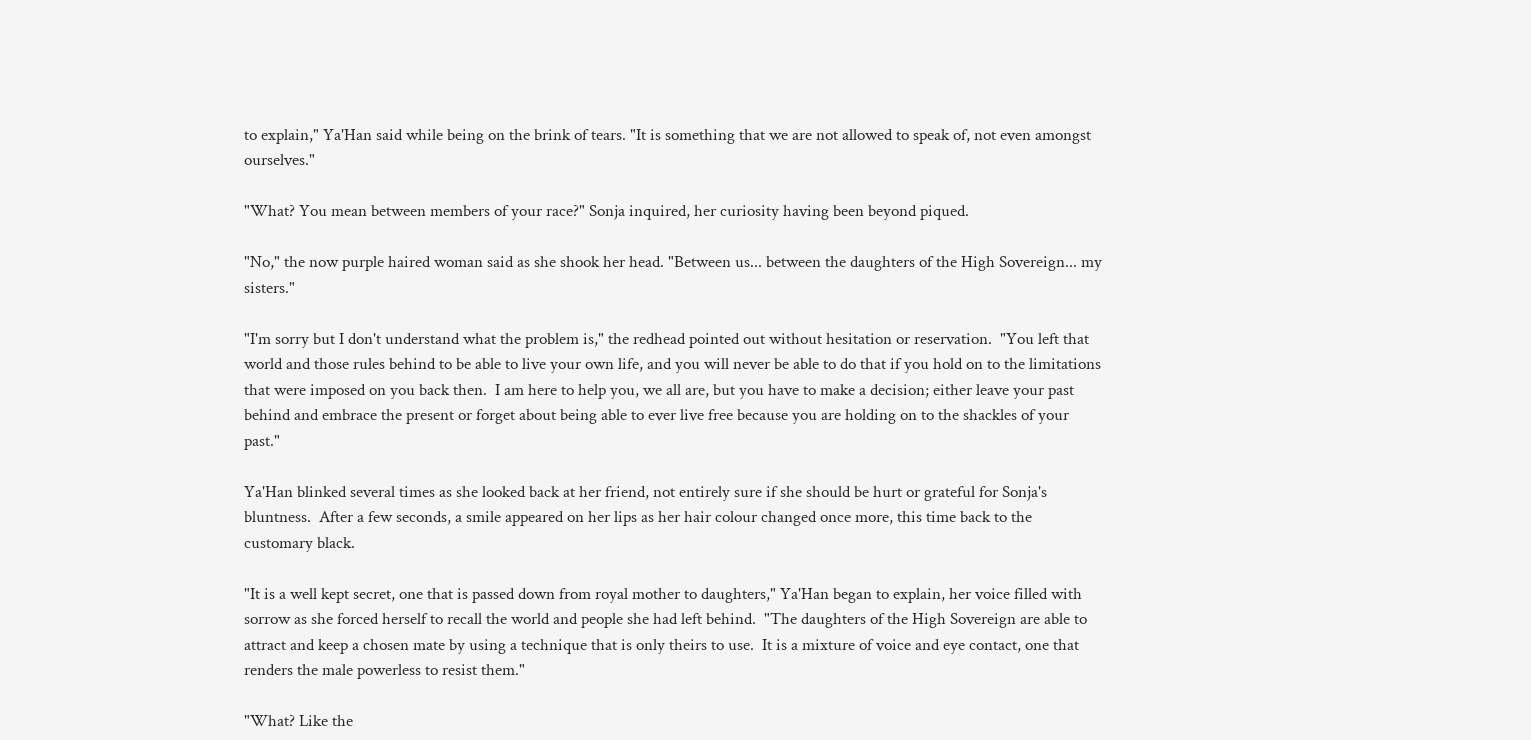to explain," Ya'Han said while being on the brink of tears. "It is something that we are not allowed to speak of, not even amongst ourselves."

"What? You mean between members of your race?" Sonja inquired, her curiosity having been beyond piqued.

"No," the now purple haired woman said as she shook her head. "Between us... between the daughters of the High Sovereign... my sisters."

"I'm sorry but I don't understand what the problem is," the redhead pointed out without hesitation or reservation.  "You left that world and those rules behind to be able to live your own life, and you will never be able to do that if you hold on to the limitations that were imposed on you back then.  I am here to help you, we all are, but you have to make a decision; either leave your past behind and embrace the present or forget about being able to ever live free because you are holding on to the shackles of your past."

Ya'Han blinked several times as she looked back at her friend, not entirely sure if she should be hurt or grateful for Sonja's bluntness.  After a few seconds, a smile appeared on her lips as her hair colour changed once more, this time back to the customary black.

"It is a well kept secret, one that is passed down from royal mother to daughters," Ya'Han began to explain, her voice filled with sorrow as she forced herself to recall the world and people she had left behind.  "The daughters of the High Sovereign are able to attract and keep a chosen mate by using a technique that is only theirs to use.  It is a mixture of voice and eye contact, one that renders the male powerless to resist them."

"What? Like the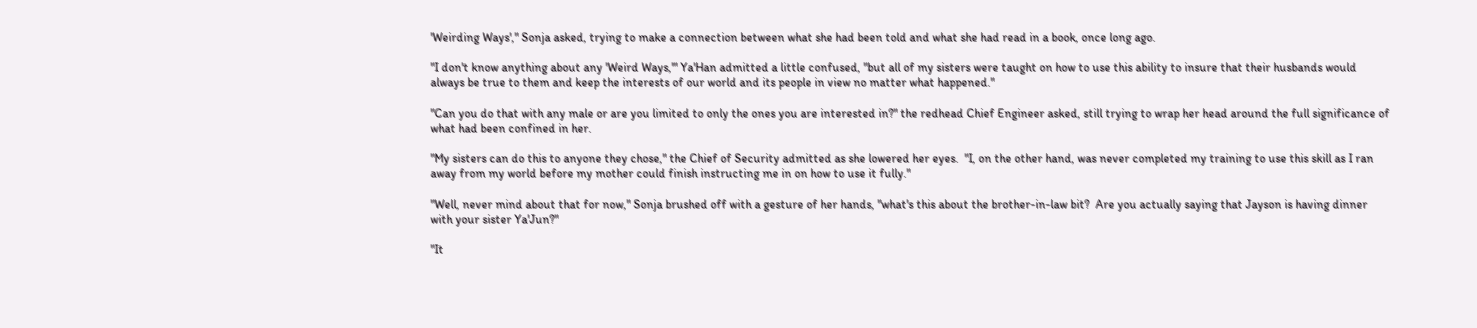'Weirding Ways'," Sonja asked, trying to make a connection between what she had been told and what she had read in a book, once long ago.

"I don't know anything about any 'Weird Ways,'" Ya'Han admitted a little confused, "but all of my sisters were taught on how to use this ability to insure that their husbands would always be true to them and keep the interests of our world and its people in view no matter what happened."

"Can you do that with any male or are you limited to only the ones you are interested in?" the redhead Chief Engineer asked, still trying to wrap her head around the full significance of what had been confined in her.

"My sisters can do this to anyone they chose," the Chief of Security admitted as she lowered her eyes.  "I, on the other hand, was never completed my training to use this skill as I ran away from my world before my mother could finish instructing me in on how to use it fully."

"Well, never mind about that for now," Sonja brushed off with a gesture of her hands, "what's this about the brother-in-law bit?  Are you actually saying that Jayson is having dinner with your sister Ya'Jun?"

"It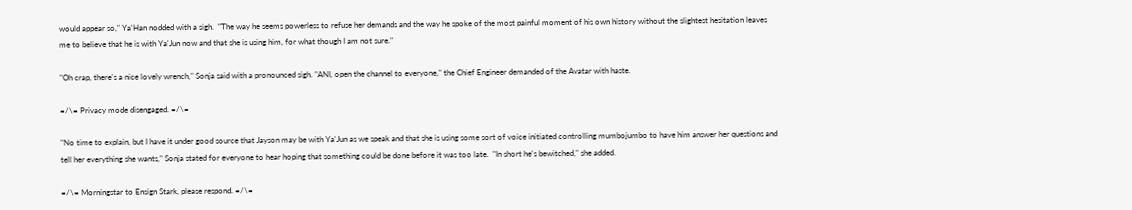would appear so," Ya'Han nodded with a sigh.  "The way he seems powerless to refuse her demands and the way he spoke of the most painful moment of his own history without the slightest hesitation leaves me to believe that he is with Ya'Jun now and that she is using him, for what though I am not sure."

"Oh crap, there's a nice lovely wrench," Sonja said with a pronounced sigh. "ANI, open the channel to everyone," the Chief Engineer demanded of the Avatar with haste.

=/\= Privacy mode disengaged. =/\=

"No time to explain, but I have it under good source that Jayson may be with Ya'Jun as we speak and that she is using some sort of voice initiated controlling mumbojumbo to have him answer her questions and tell her everything she wants," Sonja stated for everyone to hear hoping that something could be done before it was too late.  "In short he's bewitched," she added.

=/\= Morningstar to Ensign Stark, please respond. =/\=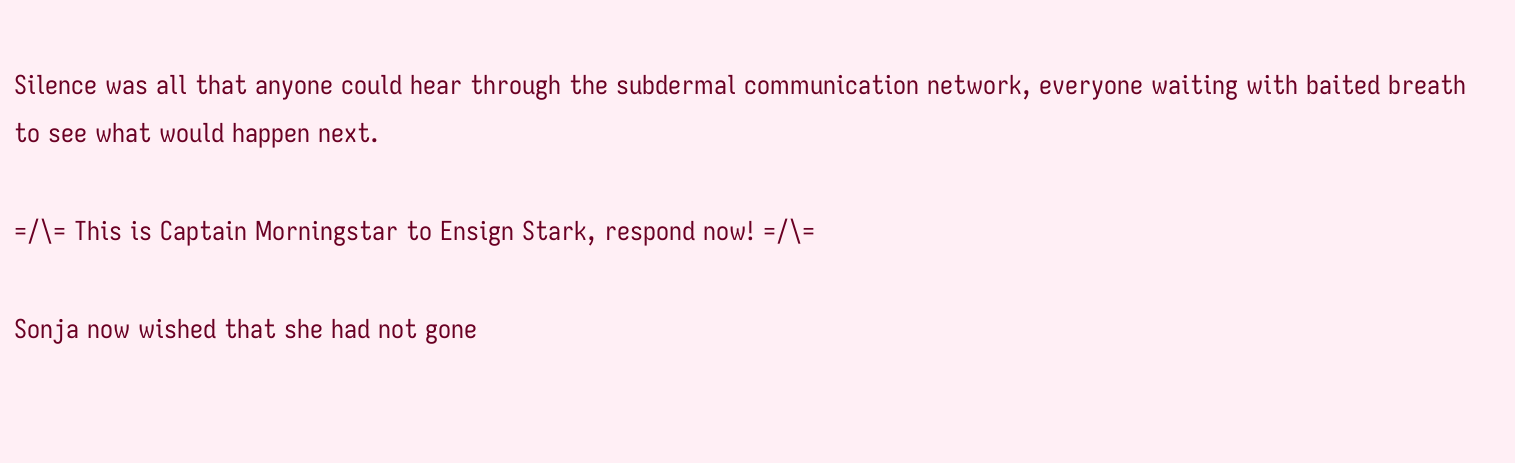Silence was all that anyone could hear through the subdermal communication network, everyone waiting with baited breath to see what would happen next.

=/\= This is Captain Morningstar to Ensign Stark, respond now! =/\=

Sonja now wished that she had not gone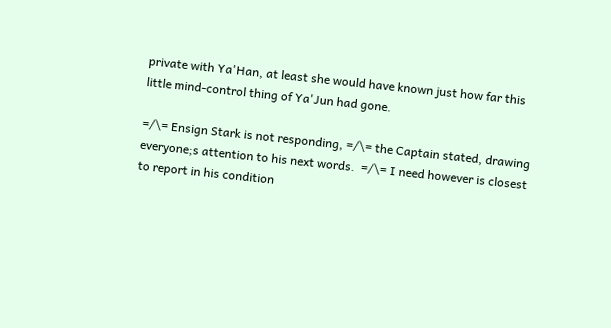private with Ya'Han, at least she would have known just how far this little mind-control thing of Ya'Jun had gone.

=/\= Ensign Stark is not responding, =/\= the Captain stated, drawing everyone;s attention to his next words.  =/\= I need however is closest to report in his condition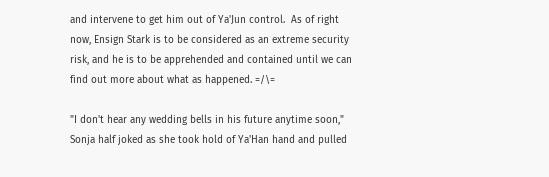and intervene to get him out of Ya'Jun control.  As of right now, Ensign Stark is to be considered as an extreme security risk, and he is to be apprehended and contained until we can find out more about what as happened. =/\=

"I don't hear any wedding bells in his future anytime soon," Sonja half joked as she took hold of Ya'Han hand and pulled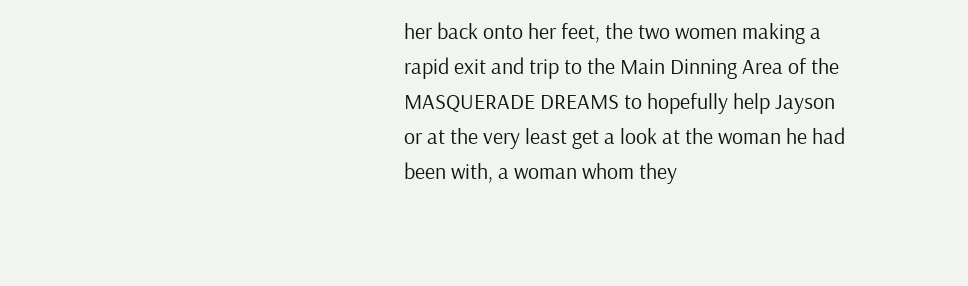her back onto her feet, the two women making a rapid exit and trip to the Main Dinning Area of the MASQUERADE DREAMS to hopefully help Jayson or at the very least get a look at the woman he had been with, a woman whom they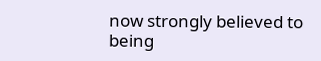now strongly believed to being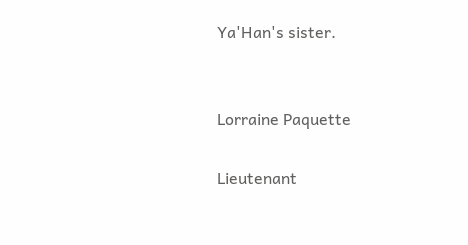Ya'Han's sister.


Lorraine Paquette

Lieutenant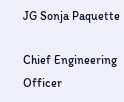JG Sonja Paquette

Chief Engineering Officer